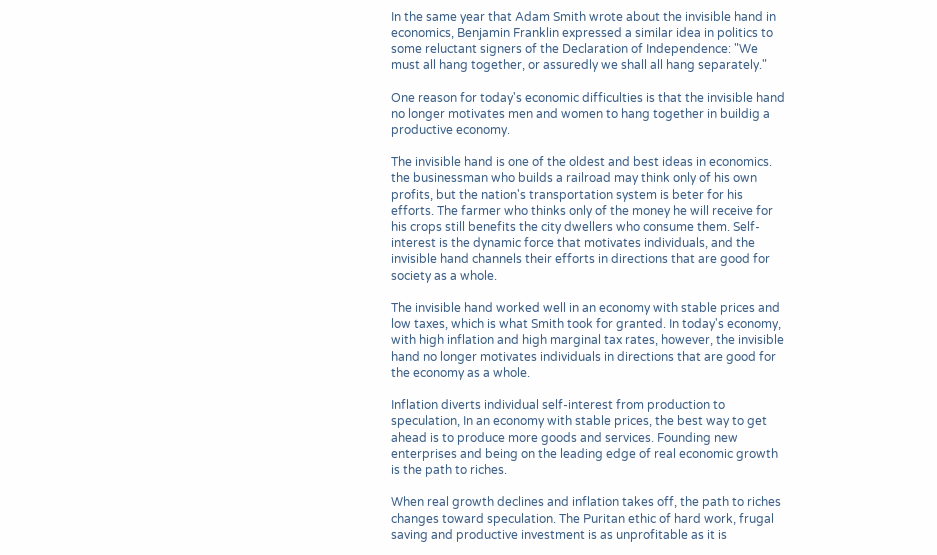In the same year that Adam Smith wrote about the invisible hand in economics, Benjamin Franklin expressed a similar idea in politics to some reluctant signers of the Declaration of Independence: "We must all hang together, or assuredly we shall all hang separately."

One reason for today's economic difficulties is that the invisible hand no longer motivates men and women to hang together in buildig a productive economy.

The invisible hand is one of the oldest and best ideas in economics. the businessman who builds a railroad may think only of his own profits, but the nation's transportation system is beter for his efforts. The farmer who thinks only of the money he will receive for his crops still benefits the city dwellers who consume them. Self-interest is the dynamic force that motivates individuals, and the invisible hand channels their efforts in directions that are good for society as a whole.

The invisible hand worked well in an economy with stable prices and low taxes, which is what Smith took for granted. In today's economy, with high inflation and high marginal tax rates, however, the invisible hand no longer motivates individuals in directions that are good for the economy as a whole.

Inflation diverts individual self-interest from production to speculation, In an economy with stable prices, the best way to get ahead is to produce more goods and services. Founding new enterprises and being on the leading edge of real economic growth is the path to riches.

When real growth declines and inflation takes off, the path to riches changes toward speculation. The Puritan ethic of hard work, frugal saving and productive investment is as unprofitable as it is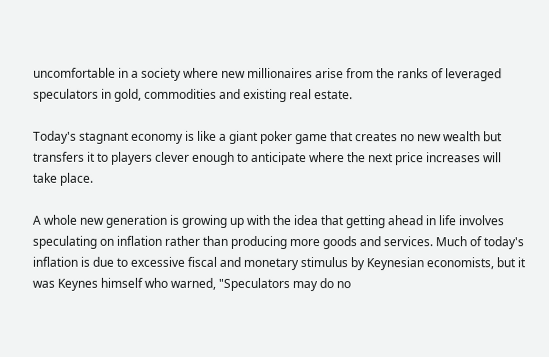uncomfortable in a society where new millionaires arise from the ranks of leveraged speculators in gold, commodities and existing real estate.

Today's stagnant economy is like a giant poker game that creates no new wealth but transfers it to players clever enough to anticipate where the next price increases will take place.

A whole new generation is growing up with the idea that getting ahead in life involves speculating on inflation rather than producing more goods and services. Much of today's inflation is due to excessive fiscal and monetary stimulus by Keynesian economists, but it was Keynes himself who warned, "Speculators may do no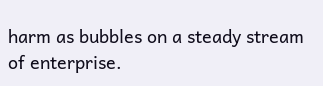harm as bubbles on a steady stream of enterprise.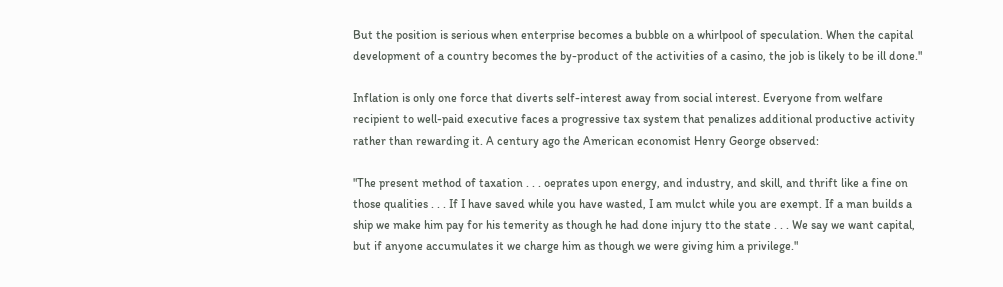But the position is serious when enterprise becomes a bubble on a whirlpool of speculation. When the capital development of a country becomes the by-product of the activities of a casino, the job is likely to be ill done."

Inflation is only one force that diverts self-interest away from social interest. Everyone from welfare recipient to well-paid executive faces a progressive tax system that penalizes additional productive activity rather than rewarding it. A century ago the American economist Henry George observed:

"The present method of taxation . . . oeprates upon energy, and industry, and skill, and thrift like a fine on those qualities . . . If I have saved while you have wasted, I am mulct while you are exempt. If a man builds a ship we make him pay for his temerity as though he had done injury tto the state . . . We say we want capital, but if anyone accumulates it we charge him as though we were giving him a privilege."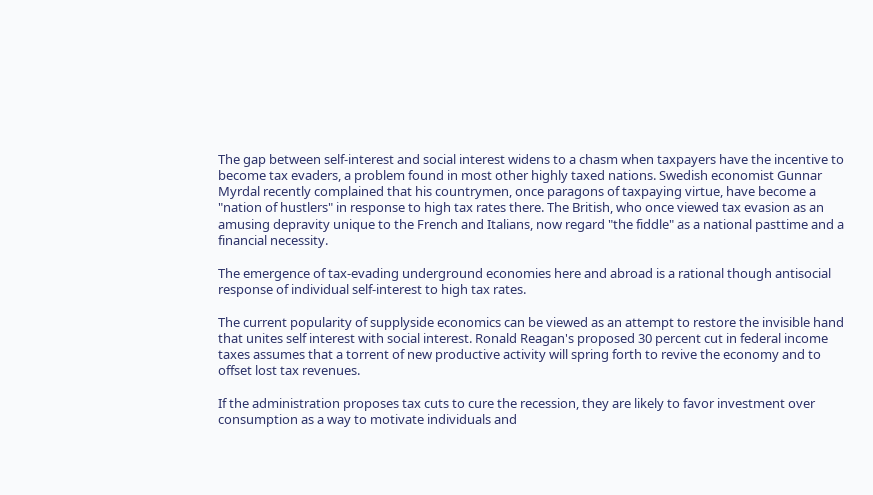The gap between self-interest and social interest widens to a chasm when taxpayers have the incentive to become tax evaders, a problem found in most other highly taxed nations. Swedish economist Gunnar Myrdal recently complained that his countrymen, once paragons of taxpaying virtue, have become a "nation of hustlers" in response to high tax rates there. The British, who once viewed tax evasion as an amusing depravity unique to the French and Italians, now regard "the fiddle" as a national pasttime and a financial necessity.

The emergence of tax-evading underground economies here and abroad is a rational though antisocial response of individual self-interest to high tax rates.

The current popularity of supplyside economics can be viewed as an attempt to restore the invisible hand that unites self interest with social interest. Ronald Reagan's proposed 30 percent cut in federal income taxes assumes that a torrent of new productive activity will spring forth to revive the economy and to offset lost tax revenues.

If the administration proposes tax cuts to cure the recession, they are likely to favor investment over consumption as a way to motivate individuals and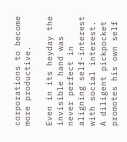corporations to become more productive.

Even in its heyday the invisible hand was never perfect in aligning self-interest with social interest. A diligent pickpocket promotes his own self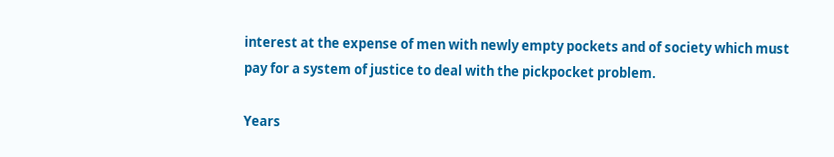interest at the expense of men with newly empty pockets and of society which must pay for a system of justice to deal with the pickpocket problem.

Years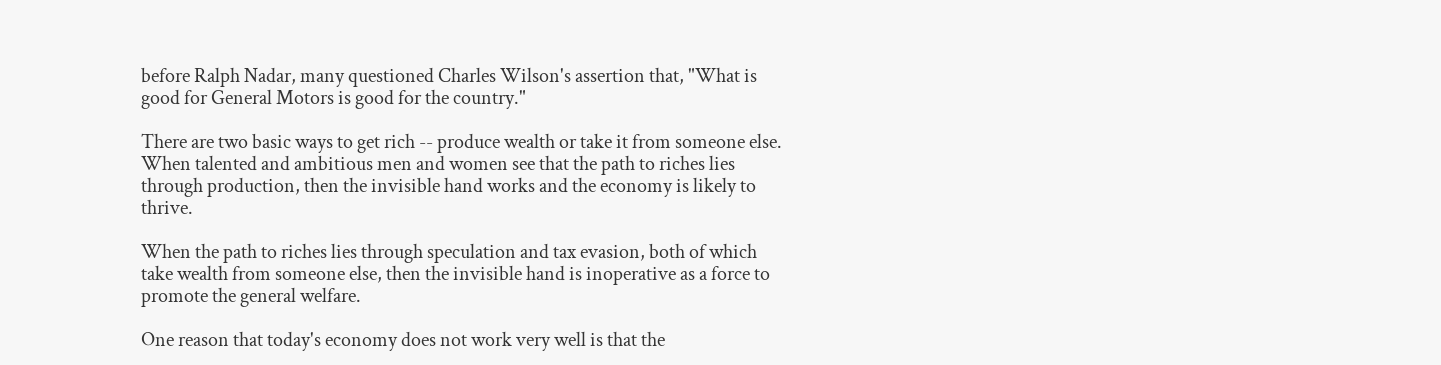before Ralph Nadar, many questioned Charles Wilson's assertion that, "What is good for General Motors is good for the country."

There are two basic ways to get rich -- produce wealth or take it from someone else. When talented and ambitious men and women see that the path to riches lies through production, then the invisible hand works and the economy is likely to thrive.

When the path to riches lies through speculation and tax evasion, both of which take wealth from someone else, then the invisible hand is inoperative as a force to promote the general welfare.

One reason that today's economy does not work very well is that the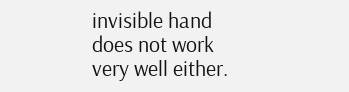invisible hand does not work very well either.